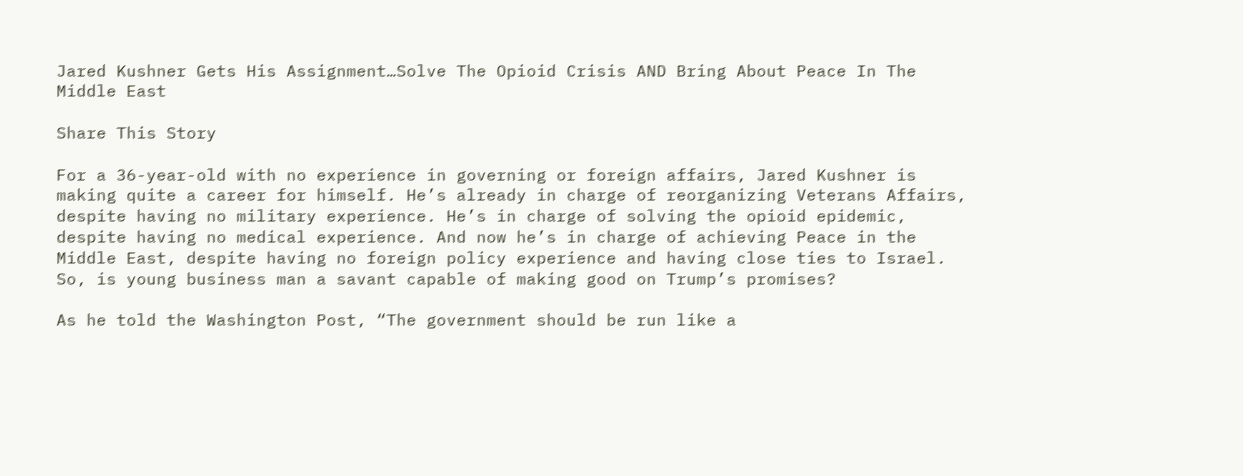Jared Kushner Gets His Assignment…Solve The Opioid Crisis AND Bring About Peace In The Middle East

Share This Story

For a 36-year-old with no experience in governing or foreign affairs, Jared Kushner is making quite a career for himself. He’s already in charge of reorganizing Veterans Affairs, despite having no military experience. He’s in charge of solving the opioid epidemic, despite having no medical experience. And now he’s in charge of achieving Peace in the Middle East, despite having no foreign policy experience and having close ties to Israel. So, is young business man a savant capable of making good on Trump’s promises?

As he told the Washington Post, “The government should be run like a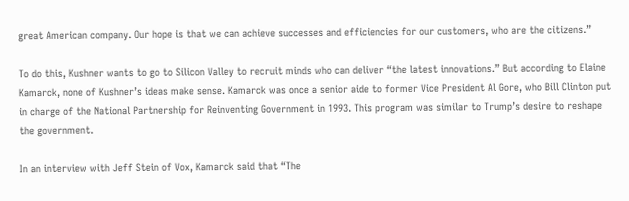great American company. Our hope is that we can achieve successes and efficiencies for our customers, who are the citizens.”

To do this, Kushner wants to go to Silicon Valley to recruit minds who can deliver “the latest innovations.” But according to Elaine Kamarck, none of Kushner’s ideas make sense. Kamarck was once a senior aide to former Vice President Al Gore, who Bill Clinton put in charge of the National Partnership for Reinventing Government in 1993. This program was similar to Trump’s desire to reshape the government.

In an interview with Jeff Stein of Vox, Kamarck said that “The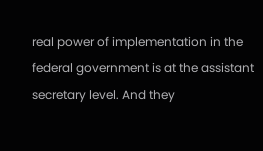real power of implementation in the federal government is at the assistant secretary level. And they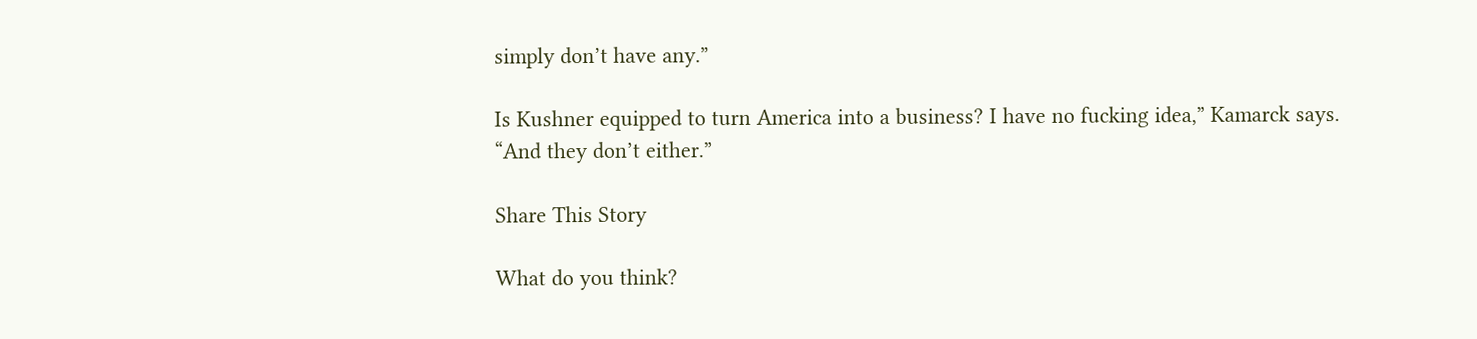simply don’t have any.”

Is Kushner equipped to turn America into a business? I have no fucking idea,” Kamarck says. “And they don’t either.”

Share This Story

What do you think?